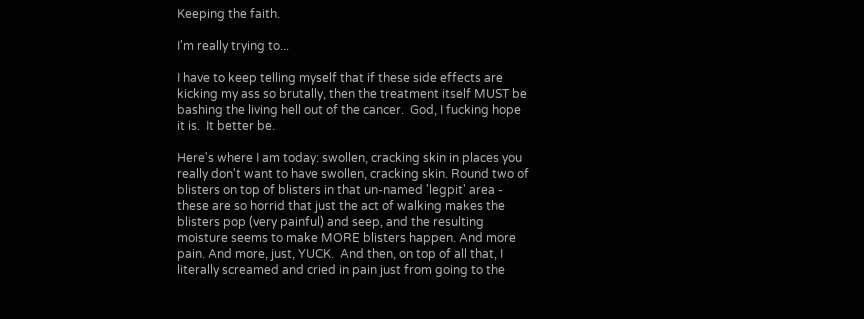Keeping the faith.

I'm really trying to...

I have to keep telling myself that if these side effects are kicking my ass so brutally, then the treatment itself MUST be bashing the living hell out of the cancer.  God, I fucking hope it is.  It better be.

Here's where I am today: swollen, cracking skin in places you really don't want to have swollen, cracking skin. Round two of blisters on top of blisters in that un-named 'legpit' area - these are so horrid that just the act of walking makes the blisters pop (very painful) and seep, and the resulting moisture seems to make MORE blisters happen. And more pain. And more, just, YUCK.  And then, on top of all that, I literally screamed and cried in pain just from going to the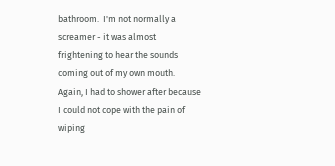bathroom.  I'm not normally a screamer - it was almost frightening to hear the sounds coming out of my own mouth.  Again, I had to shower after because I could not cope with the pain of wiping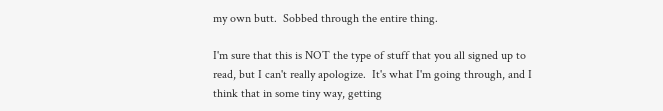my own butt.  Sobbed through the entire thing.

I'm sure that this is NOT the type of stuff that you all signed up to read, but I can't really apologize.  It's what I'm going through, and I think that in some tiny way, getting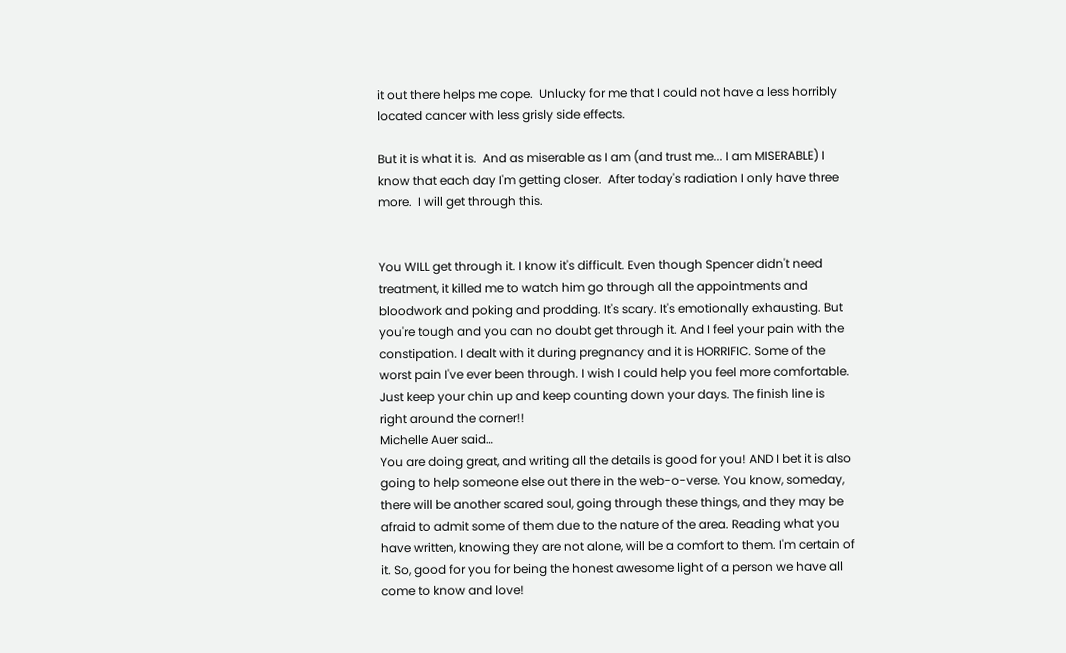it out there helps me cope.  Unlucky for me that I could not have a less horribly located cancer with less grisly side effects.

But it is what it is.  And as miserable as I am (and trust me... I am MISERABLE) I know that each day I'm getting closer.  After today's radiation I only have three more.  I will get through this.


You WILL get through it. I know it's difficult. Even though Spencer didn't need treatment, it killed me to watch him go through all the appointments and bloodwork and poking and prodding. It's scary. It's emotionally exhausting. But you're tough and you can no doubt get through it. And I feel your pain with the constipation. I dealt with it during pregnancy and it is HORRIFIC. Some of the worst pain I've ever been through. I wish I could help you feel more comfortable. Just keep your chin up and keep counting down your days. The finish line is right around the corner!!
Michelle Auer said…
You are doing great, and writing all the details is good for you! AND I bet it is also going to help someone else out there in the web-o-verse. You know, someday, there will be another scared soul, going through these things, and they may be afraid to admit some of them due to the nature of the area. Reading what you have written, knowing they are not alone, will be a comfort to them. I'm certain of it. So, good for you for being the honest awesome light of a person we have all come to know and love!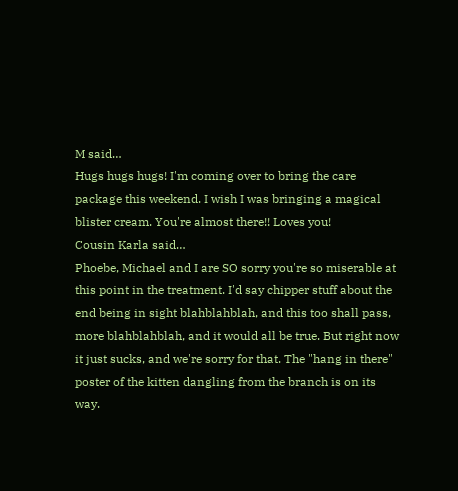M said…
Hugs hugs hugs! I'm coming over to bring the care package this weekend. I wish I was bringing a magical blister cream. You're almost there!! Loves you!
Cousin Karla said…
Phoebe, Michael and I are SO sorry you're so miserable at this point in the treatment. I'd say chipper stuff about the end being in sight blahblahblah, and this too shall pass, more blahblahblah, and it would all be true. But right now it just sucks, and we're sorry for that. The "hang in there" poster of the kitten dangling from the branch is on its way.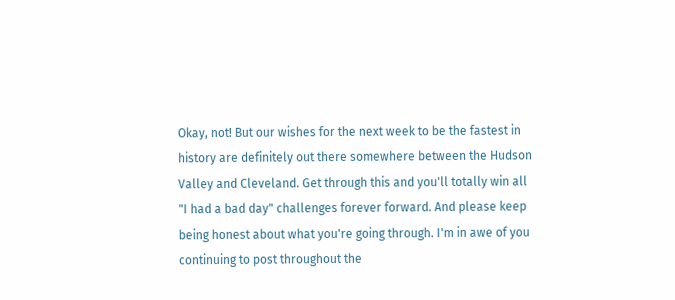Okay, not! But our wishes for the next week to be the fastest in history are definitely out there somewhere between the Hudson Valley and Cleveland. Get through this and you'll totally win all "I had a bad day" challenges forever forward. And please keep being honest about what you're going through. I'm in awe of you continuing to post throughout the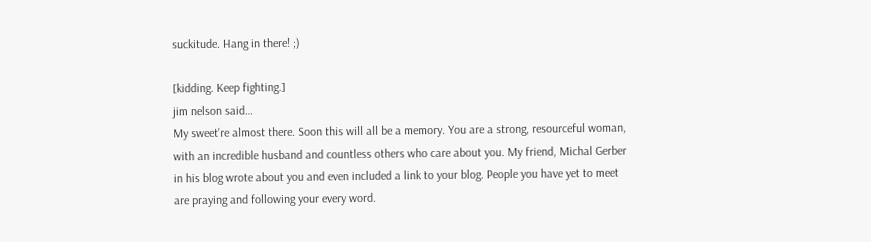suckitude. Hang in there! ;)

[kidding. Keep fighting.]
jim nelson said…
My sweet're almost there. Soon this will all be a memory. You are a strong, resourceful woman, with an incredible husband and countless others who care about you. My friend, Michal Gerber in his blog wrote about you and even included a link to your blog. People you have yet to meet are praying and following your every word.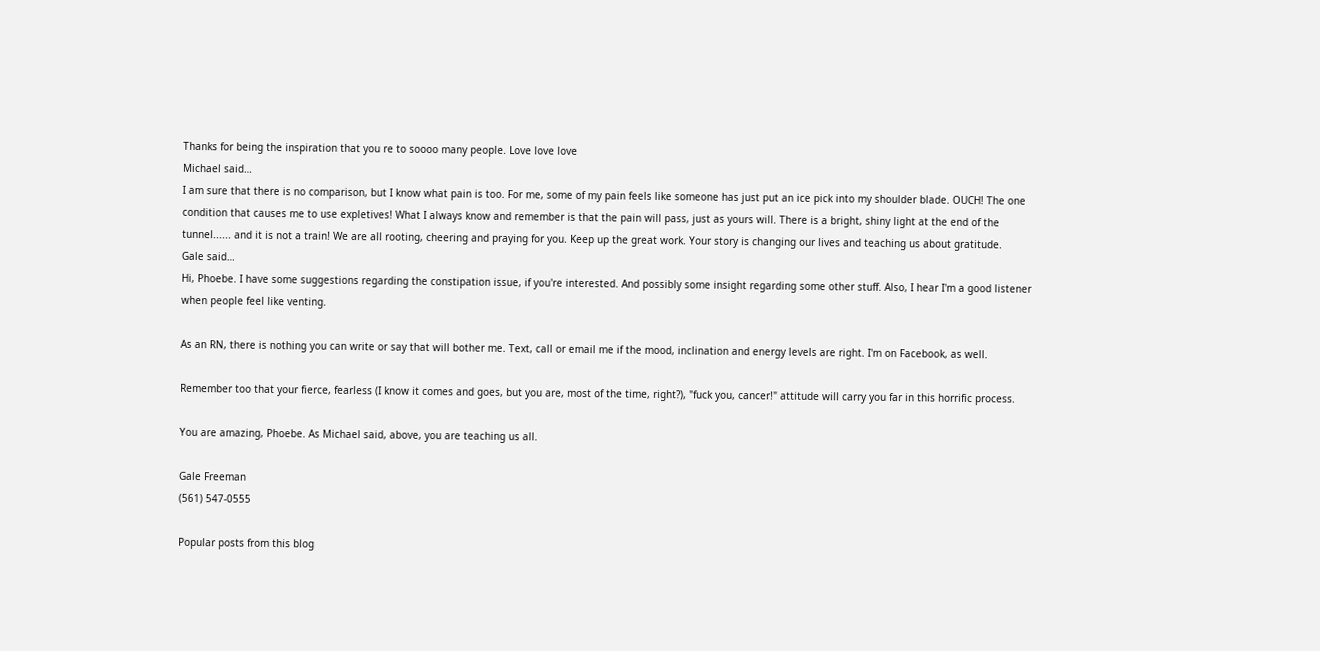Thanks for being the inspiration that you re to soooo many people. Love love love
Michael said…
I am sure that there is no comparison, but I know what pain is too. For me, some of my pain feels like someone has just put an ice pick into my shoulder blade. OUCH! The one condition that causes me to use expletives! What I always know and remember is that the pain will pass, just as yours will. There is a bright, shiny light at the end of the tunnel...... and it is not a train! We are all rooting, cheering and praying for you. Keep up the great work. Your story is changing our lives and teaching us about gratitude.
Gale said…
Hi, Phoebe. I have some suggestions regarding the constipation issue, if you're interested. And possibly some insight regarding some other stuff. Also, I hear I'm a good listener when people feel like venting.

As an RN, there is nothing you can write or say that will bother me. Text, call or email me if the mood, inclination and energy levels are right. I'm on Facebook, as well.

Remember too that your fierce, fearless (I know it comes and goes, but you are, most of the time, right?), "fuck you, cancer!" attitude will carry you far in this horrific process.

You are amazing, Phoebe. As Michael said, above, you are teaching us all.

Gale Freeman
(561) 547-0555

Popular posts from this blog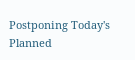Postponing Today's Planned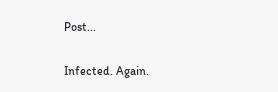Post...

Infected. Again.